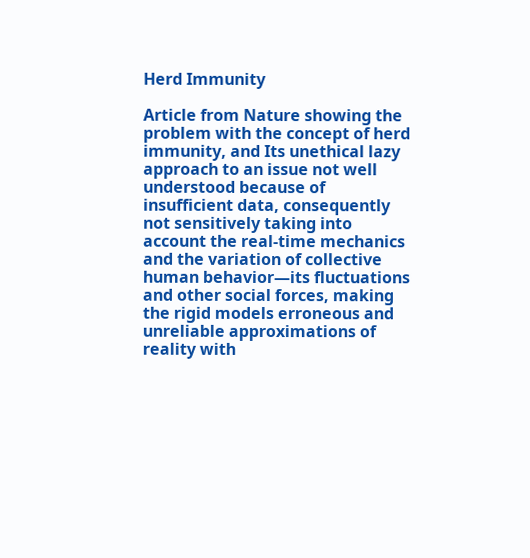Herd Immunity

Article from Nature showing the problem with the concept of herd immunity, and Its unethical lazy approach to an issue not well understood because of insufficient data, consequently not sensitively taking into account the real-time mechanics and the variation of collective human behavior—its fluctuations and other social forces, making the rigid models erroneous and unreliable approximations of reality with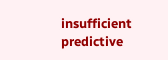insufficient predictive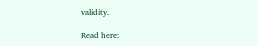validity.

Read here: